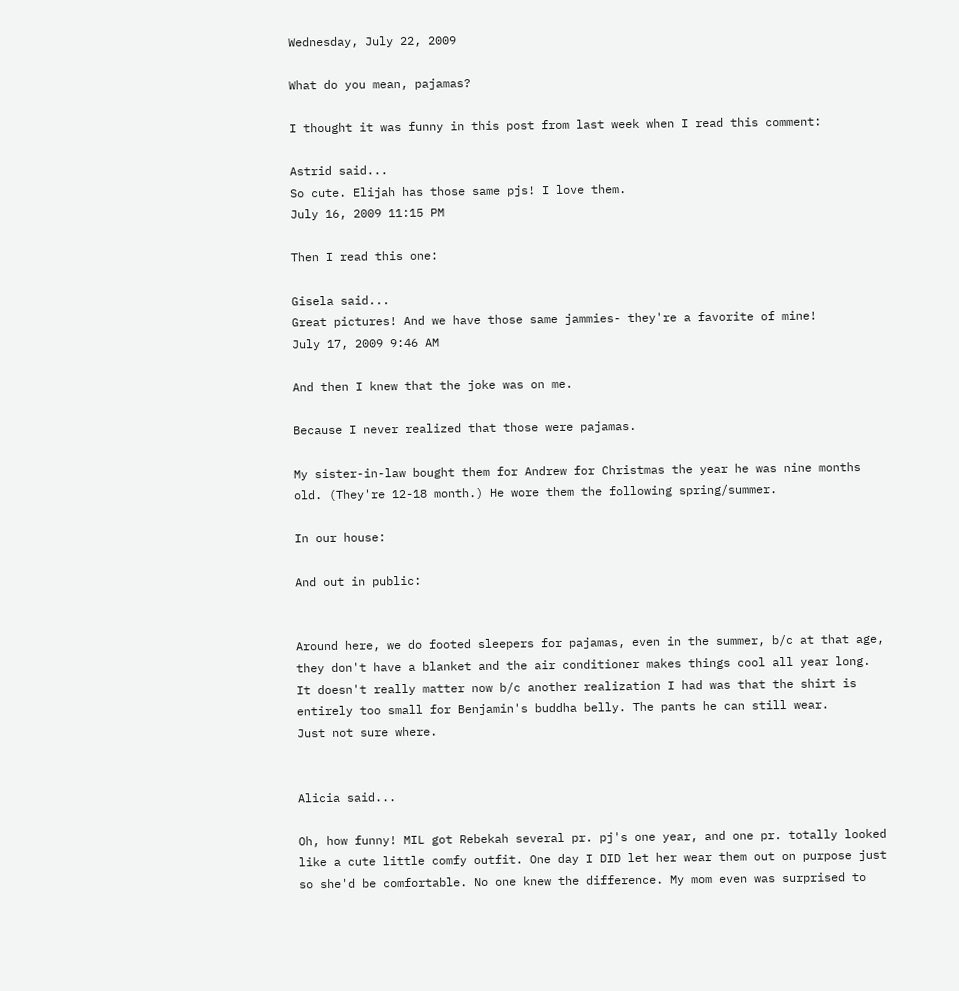Wednesday, July 22, 2009

What do you mean, pajamas?

I thought it was funny in this post from last week when I read this comment:

Astrid said...
So cute. Elijah has those same pjs! I love them.
July 16, 2009 11:15 PM

Then I read this one:

Gisela said...
Great pictures! And we have those same jammies- they're a favorite of mine!
July 17, 2009 9:46 AM

And then I knew that the joke was on me.

Because I never realized that those were pajamas.

My sister-in-law bought them for Andrew for Christmas the year he was nine months old. (They're 12-18 month.) He wore them the following spring/summer.

In our house:

And out in public:


Around here, we do footed sleepers for pajamas, even in the summer, b/c at that age, they don't have a blanket and the air conditioner makes things cool all year long.
It doesn't really matter now b/c another realization I had was that the shirt is entirely too small for Benjamin's buddha belly. The pants he can still wear.
Just not sure where.


Alicia said...

Oh, how funny! MIL got Rebekah several pr. pj's one year, and one pr. totally looked like a cute little comfy outfit. One day I DID let her wear them out on purpose just so she'd be comfortable. No one knew the difference. My mom even was surprised to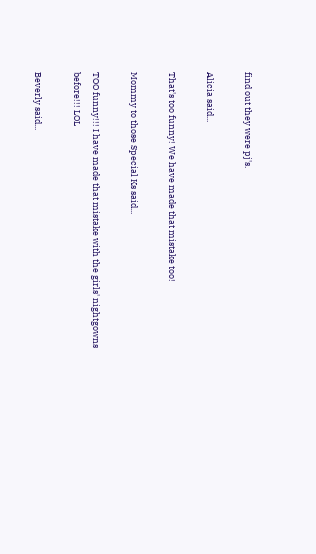find out they were pj's.

Alicia said...

That's too funny! We have made that mistake too!

Mommy to those Special Ks said...

TOO funny!!! I have made that mistake with the girls' nightgowns before!!! LOL

Beverly said...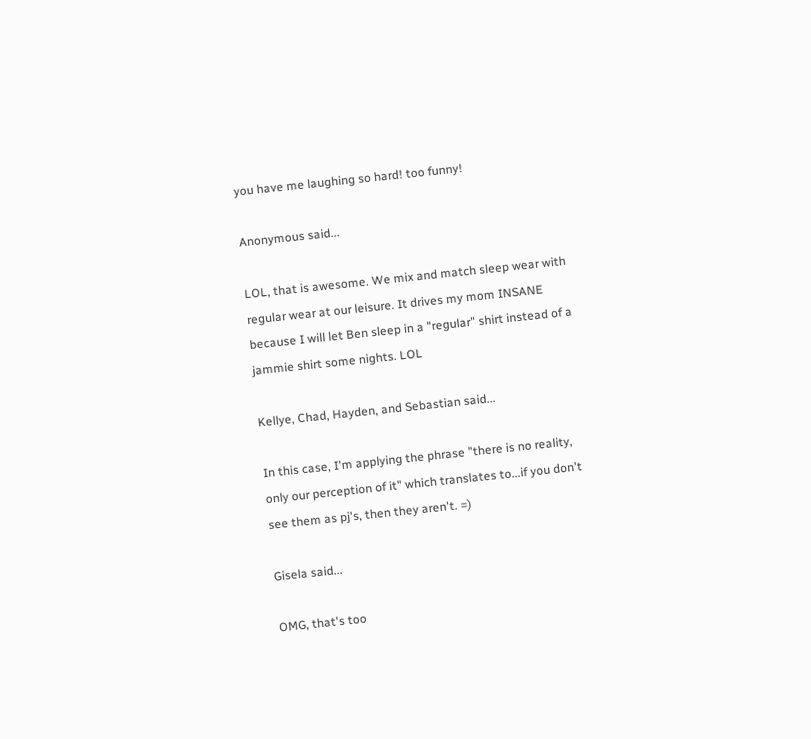you have me laughing so hard! too funny!

Anonymous said...

LOL, that is awesome. We mix and match sleep wear with regular wear at our leisure. It drives my mom INSANE because I will let Ben sleep in a "regular" shirt instead of a jammie shirt some nights. LOL

Kellye, Chad, Hayden, and Sebastian said...

In this case, I'm applying the phrase "there is no reality, only our perception of it" which translates to...if you don't see them as pj's, then they aren't. =)

Gisela said...

OMG, that's too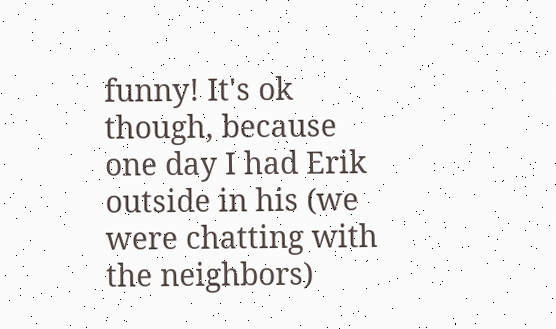funny! It's ok though, because one day I had Erik outside in his (we were chatting with the neighbors)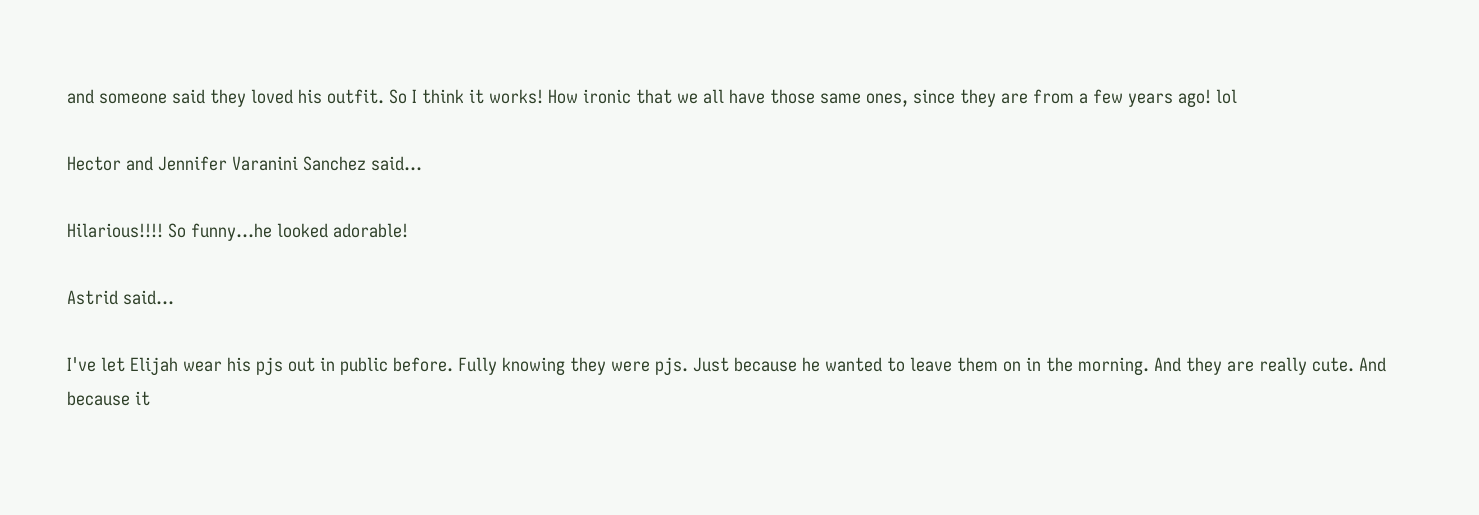and someone said they loved his outfit. So I think it works! How ironic that we all have those same ones, since they are from a few years ago! lol

Hector and Jennifer Varanini Sanchez said...

Hilarious!!!! So funny...he looked adorable!

Astrid said...

I've let Elijah wear his pjs out in public before. Fully knowing they were pjs. Just because he wanted to leave them on in the morning. And they are really cute. And because it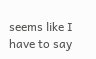seems like I have to say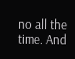no all the time. And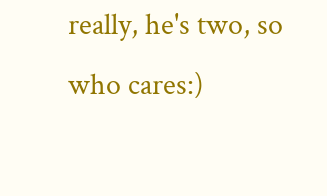really, he's two, so who cares:)